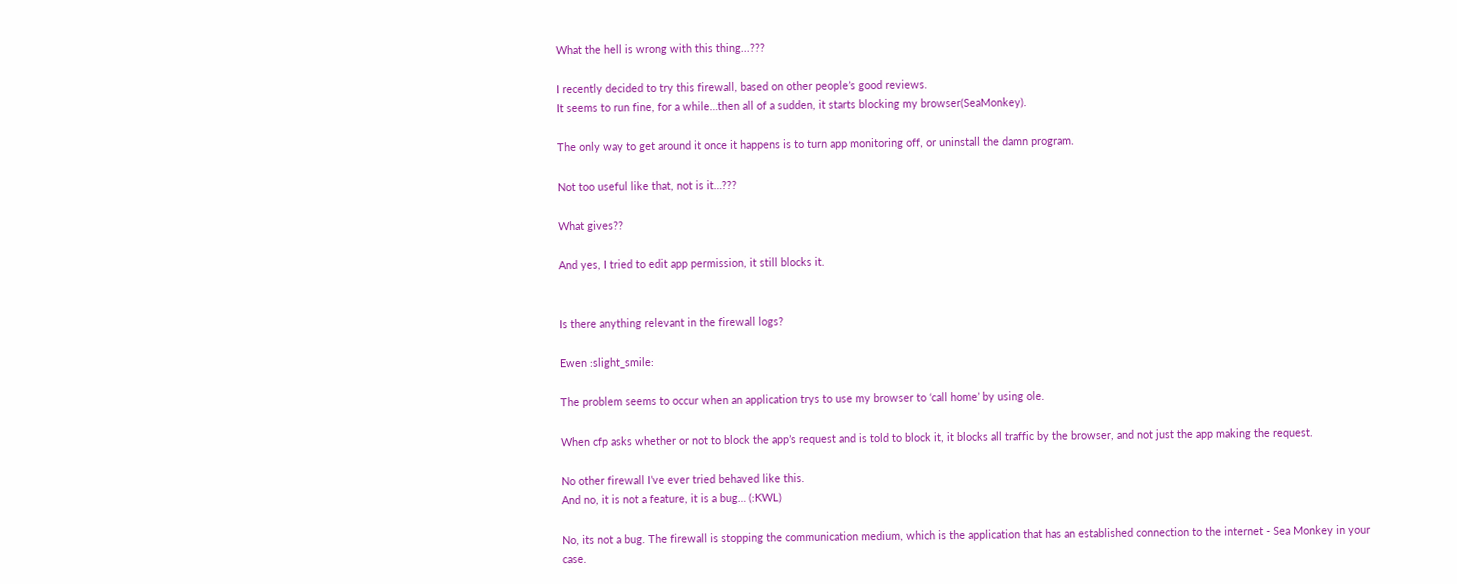What the hell is wrong with this thing...???

I recently decided to try this firewall, based on other people’s good reviews.
It seems to run fine, for a while…then all of a sudden, it starts blocking my browser(SeaMonkey).

The only way to get around it once it happens is to turn app monitoring off, or uninstall the damn program.

Not too useful like that, not is it…???

What gives??

And yes, I tried to edit app permission, it still blocks it.


Is there anything relevant in the firewall logs?

Ewen :slight_smile:

The problem seems to occur when an application trys to use my browser to ‘call home’ by using ole.

When cfp asks whether or not to block the app’s request and is told to block it, it blocks all traffic by the browser, and not just the app making the request.

No other firewall I’ve ever tried behaved like this.
And no, it is not a feature, it is a bug… (:KWL)

No, its not a bug. The firewall is stopping the communication medium, which is the application that has an established connection to the internet - Sea Monkey in your case.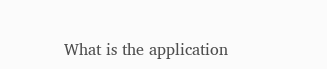What is the application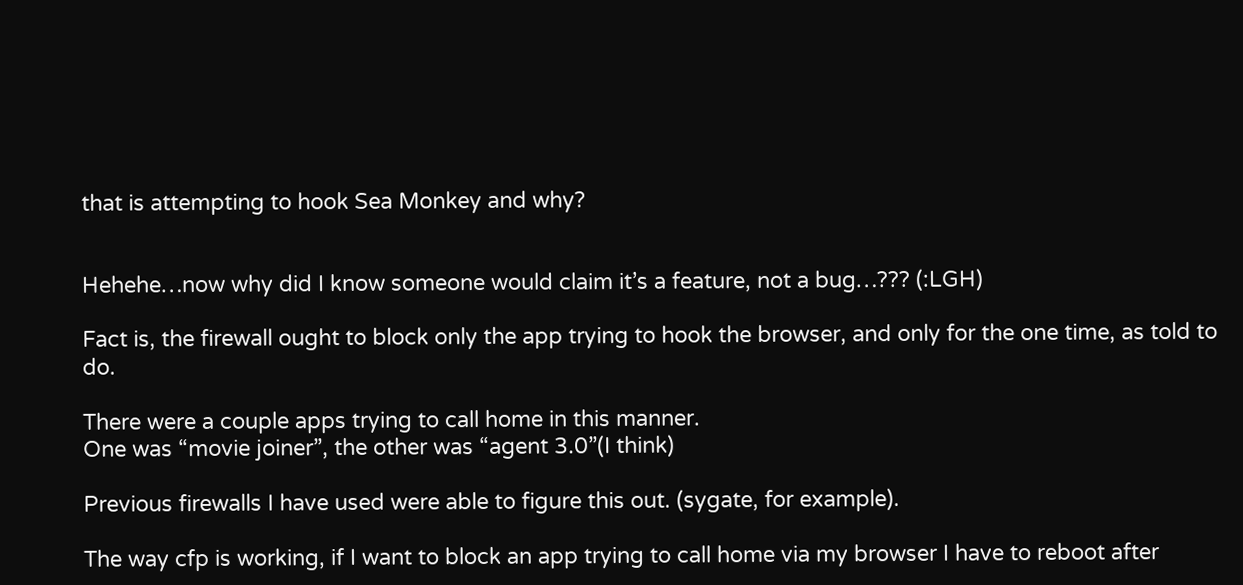that is attempting to hook Sea Monkey and why?


Hehehe…now why did I know someone would claim it’s a feature, not a bug…??? (:LGH)

Fact is, the firewall ought to block only the app trying to hook the browser, and only for the one time, as told to do.

There were a couple apps trying to call home in this manner.
One was “movie joiner”, the other was “agent 3.0”(I think)

Previous firewalls I have used were able to figure this out. (sygate, for example).

The way cfp is working, if I want to block an app trying to call home via my browser I have to reboot after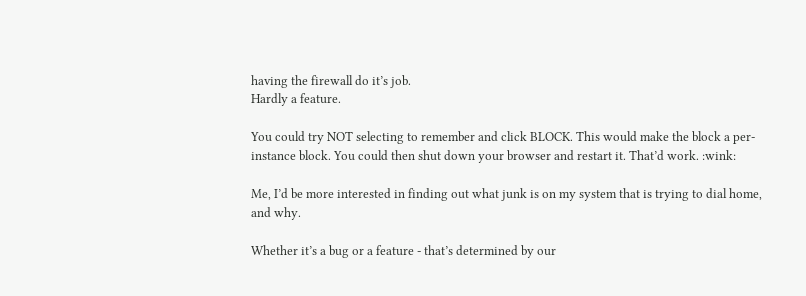having the firewall do it’s job.
Hardly a feature.

You could try NOT selecting to remember and click BLOCK. This would make the block a per-instance block. You could then shut down your browser and restart it. That’d work. :wink:

Me, I’d be more interested in finding out what junk is on my system that is trying to dial home, and why.

Whether it’s a bug or a feature - that’s determined by our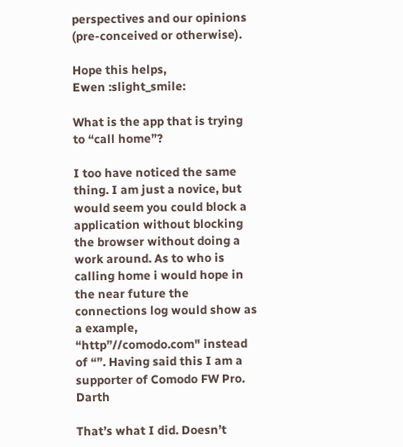perspectives and our opinions (pre-conceived or otherwise).

Hope this helps,
Ewen :slight_smile:

What is the app that is trying to “call home”?

I too have noticed the same thing. I am just a novice, but would seem you could block a application without blocking the browser without doing a work around. As to who is calling home i would hope in the near future the connections log would show as a example, “http”//comodo.com" instead of “”. Having said this I am a supporter of Comodo FW Pro. Darth

That’s what I did. Doesn’t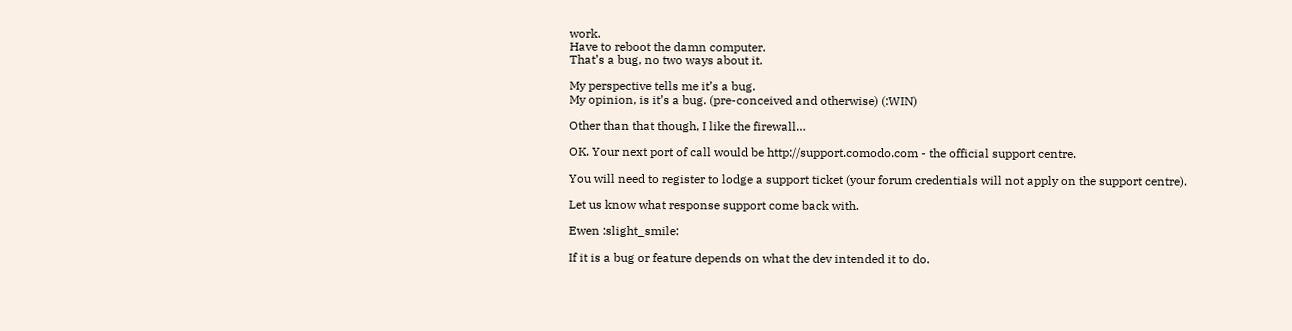work.
Have to reboot the damn computer.
That’s a bug, no two ways about it.

My perspective tells me it’s a bug.
My opinion, is it’s a bug. (pre-conceived and otherwise) (:WIN)

Other than that though, I like the firewall…

OK. Your next port of call would be http://support.comodo.com - the official support centre.

You will need to register to lodge a support ticket (your forum credentials will not apply on the support centre).

Let us know what response support come back with.

Ewen :slight_smile:

If it is a bug or feature depends on what the dev intended it to do.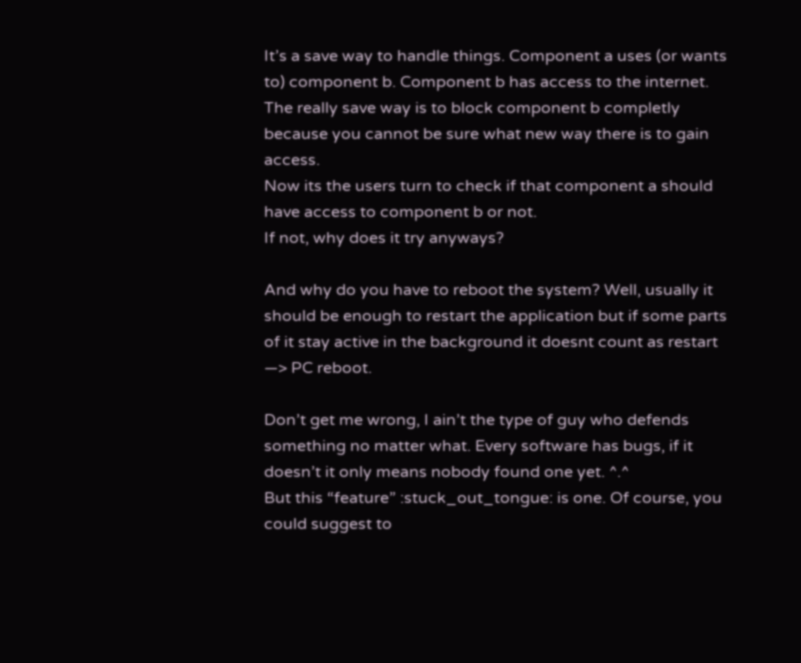It’s a save way to handle things. Component a uses (or wants to) component b. Component b has access to the internet. The really save way is to block component b completly because you cannot be sure what new way there is to gain access.
Now its the users turn to check if that component a should have access to component b or not.
If not, why does it try anyways?

And why do you have to reboot the system? Well, usually it should be enough to restart the application but if some parts of it stay active in the background it doesnt count as restart —> PC reboot.

Don’t get me wrong, I ain’t the type of guy who defends something no matter what. Every software has bugs, if it doesn’t it only means nobody found one yet. ^.^
But this “feature” :stuck_out_tongue: is one. Of course, you could suggest to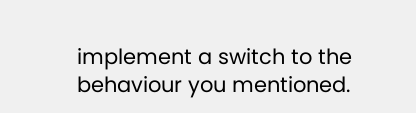implement a switch to the behaviour you mentioned.